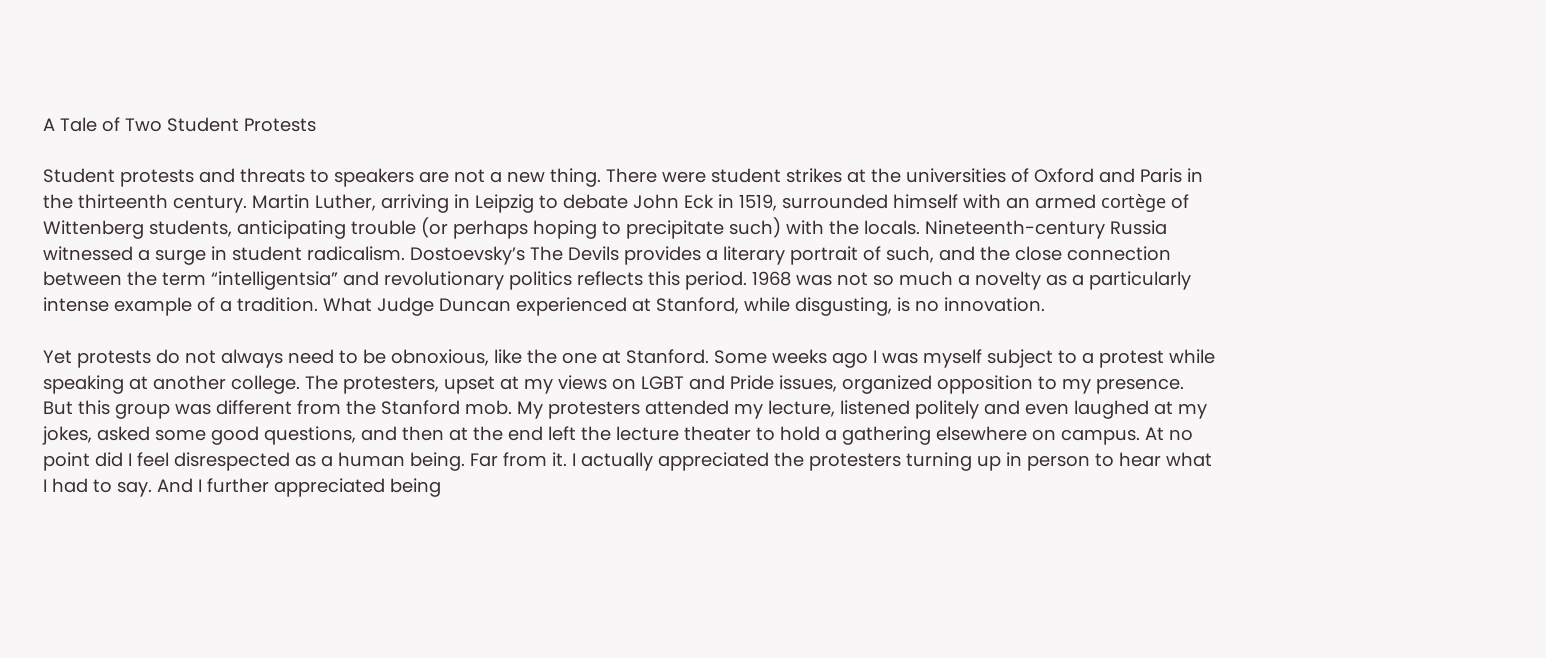A Tale of Two Student Protests

Student protests and threats to speakers are not a new thing. There were student strikes at the universities of Oxford and Paris in the thirteenth century. Martin Luther, arriving in Leipzig to debate John Eck in 1519, surrounded himself with an armed cortège of Wittenberg students, anticipating trouble (or perhaps hoping to precipitate such) with the locals. Nineteenth-century Russia witnessed a surge in student radicalism. Dostoevsky’s The Devils provides a literary portrait of such, and the close connection between the term “intelligentsia” and revolutionary politics reflects this period. 1968 was not so much a novelty as a particularly intense example of a tradition. What Judge Duncan experienced at Stanford, while disgusting, is no innovation.

Yet protests do not always need to be obnoxious, like the one at Stanford. Some weeks ago I was myself subject to a protest while speaking at another college. The protesters, upset at my views on LGBT and Pride issues, organized opposition to my presence. But this group was different from the Stanford mob. My protesters attended my lecture, listened politely and even laughed at my jokes, asked some good questions, and then at the end left the lecture theater to hold a gathering elsewhere on campus. At no point did I feel disrespected as a human being. Far from it. I actually appreciated the protesters turning up in person to hear what I had to say. And I further appreciated being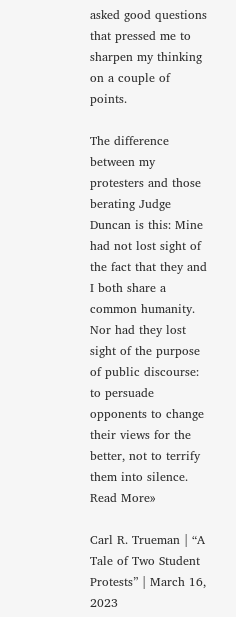asked good questions that pressed me to sharpen my thinking on a couple of points.

The difference between my protesters and those berating Judge Duncan is this: Mine had not lost sight of the fact that they and I both share a common humanity. Nor had they lost sight of the purpose of public discourse: to persuade opponents to change their views for the better, not to terrify them into silence.  Read More»

Carl R. Trueman | “A Tale of Two Student Protests” | March 16, 2023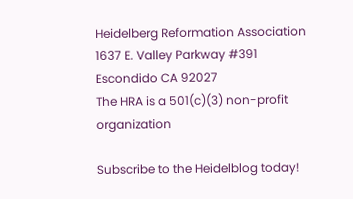Heidelberg Reformation Association
1637 E. Valley Parkway #391
Escondido CA 92027
The HRA is a 501(c)(3) non-profit organization

Subscribe to the Heidelblog today!